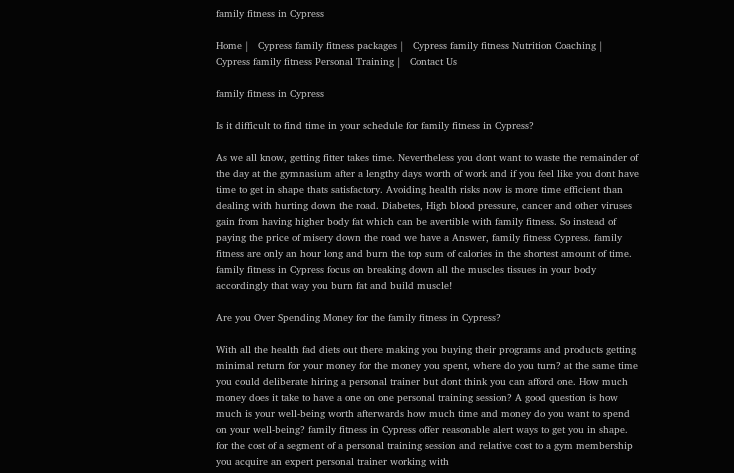family fitness in Cypress

Home |   Cypress family fitness packages |   Cypress family fitness Nutrition Coaching |   Cypress family fitness Personal Training |   Contact Us

family fitness in Cypress

Is it difficult to find time in your schedule for family fitness in Cypress?

As we all know, getting fitter takes time. Nevertheless you dont want to waste the remainder of the day at the gymnasium after a lengthy days worth of work and if you feel like you dont have time to get in shape thats satisfactory. Avoiding health risks now is more time efficient than dealing with hurting down the road. Diabetes, High blood pressure, cancer and other viruses gain from having higher body fat which can be avertible with family fitness. So instead of paying the price of misery down the road we have a Answer, family fitness Cypress. family fitness are only an hour long and burn the top sum of calories in the shortest amount of time. family fitness in Cypress focus on breaking down all the muscles tissues in your body accordingly that way you burn fat and build muscle!

Are you Over Spending Money for the family fitness in Cypress?

With all the health fad diets out there making you buying their programs and products getting minimal return for your money for the money you spent, where do you turn? at the same time you could deliberate hiring a personal trainer but dont think you can afford one. How much money does it take to have a one on one personal training session? A good question is how much is your well-being worth afterwards how much time and money do you want to spend on your well-being? family fitness in Cypress offer reasonable alert ways to get you in shape. for the cost of a segment of a personal training session and relative cost to a gym membership you acquire an expert personal trainer working with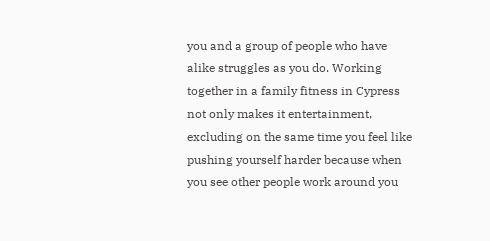you and a group of people who have alike struggles as you do. Working together in a family fitness in Cypress not only makes it entertainment, excluding on the same time you feel like pushing yourself harder because when you see other people work around you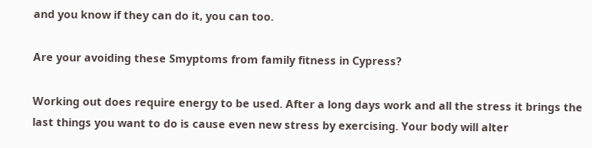and you know if they can do it, you can too.

Are your avoiding these Smyptoms from family fitness in Cypress?

Working out does require energy to be used. After a long days work and all the stress it brings the last things you want to do is cause even new stress by exercising. Your body will alter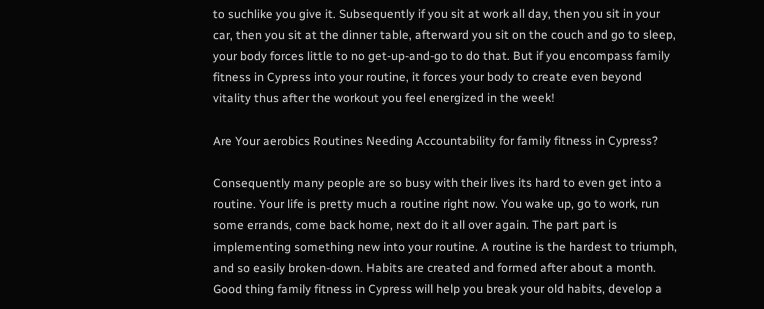to suchlike you give it. Subsequently if you sit at work all day, then you sit in your car, then you sit at the dinner table, afterward you sit on the couch and go to sleep, your body forces little to no get-up-and-go to do that. But if you encompass family fitness in Cypress into your routine, it forces your body to create even beyond vitality thus after the workout you feel energized in the week!

Are Your aerobics Routines Needing Accountability for family fitness in Cypress?

Consequently many people are so busy with their lives its hard to even get into a routine. Your life is pretty much a routine right now. You wake up, go to work, run some errands, come back home, next do it all over again. The part part is implementing something new into your routine. A routine is the hardest to triumph, and so easily broken-down. Habits are created and formed after about a month. Good thing family fitness in Cypress will help you break your old habits, develop a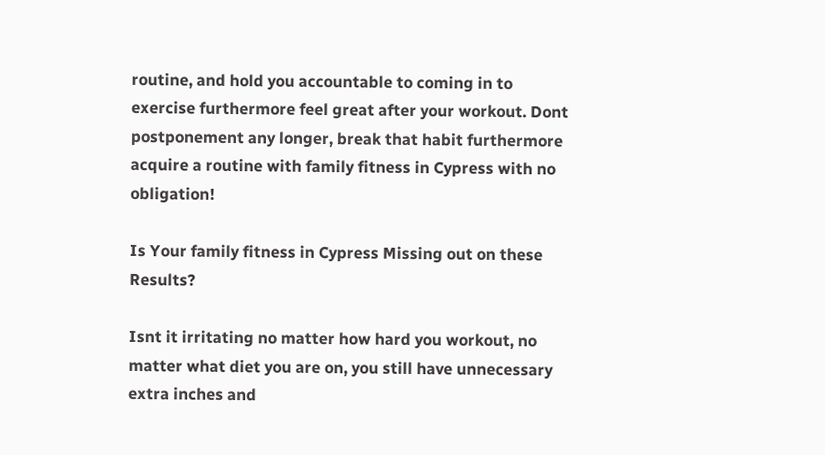routine, and hold you accountable to coming in to exercise furthermore feel great after your workout. Dont postponement any longer, break that habit furthermore acquire a routine with family fitness in Cypress with no obligation!

Is Your family fitness in Cypress Missing out on these Results?

Isnt it irritating no matter how hard you workout, no matter what diet you are on, you still have unnecessary extra inches and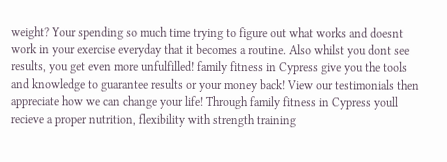weight? Your spending so much time trying to figure out what works and doesnt work in your exercise everyday that it becomes a routine. Also whilst you dont see results, you get even more unfulfilled! family fitness in Cypress give you the tools and knowledge to guarantee results or your money back! View our testimonials then appreciate how we can change your life! Through family fitness in Cypress youll recieve a proper nutrition, flexibility with strength training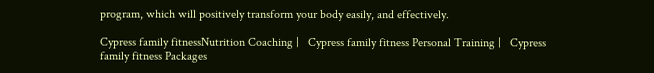program, which will positively transform your body easily, and effectively.

Cypress family fitnessNutrition Coaching |   Cypress family fitness Personal Training |   Cypress family fitness Packages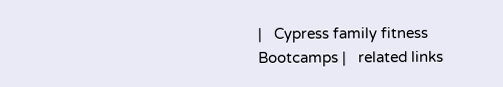|   Cypress family fitness Bootcamps |   related links